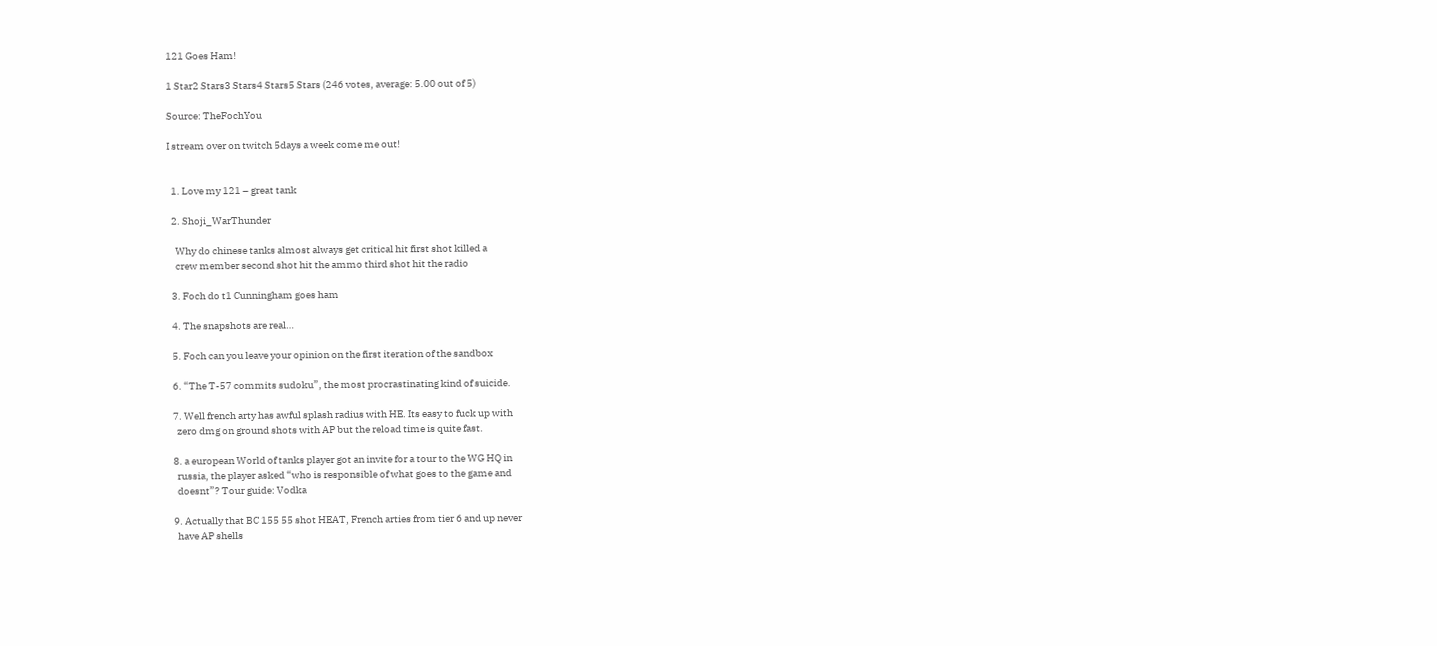121 Goes Ham!

1 Star2 Stars3 Stars4 Stars5 Stars (246 votes, average: 5.00 out of 5)

Source: TheFochYou

I stream over on twitch 5days a week come me out!


  1. Love my 121 – great tank

  2. Shoji_WarThunder

    Why do chinese tanks almost always get critical hit first shot killed a
    crew member second shot hit the ammo third shot hit the radio

  3. Foch do t1 Cunningham goes ham

  4. The snapshots are real…

  5. Foch can you leave your opinion on the first iteration of the sandbox

  6. “The T-57 commits sudoku”, the most procrastinating kind of suicide.

  7. Well french arty has awful splash radius with HE. Its easy to fuck up with
    zero dmg on ground shots with AP but the reload time is quite fast.

  8. a european World of tanks player got an invite for a tour to the WG HQ in
    russia, the player asked “who is responsible of what goes to the game and
    doesnt”? Tour guide: Vodka

  9. Actually that BC 155 55 shot HEAT, French arties from tier 6 and up never
    have AP shells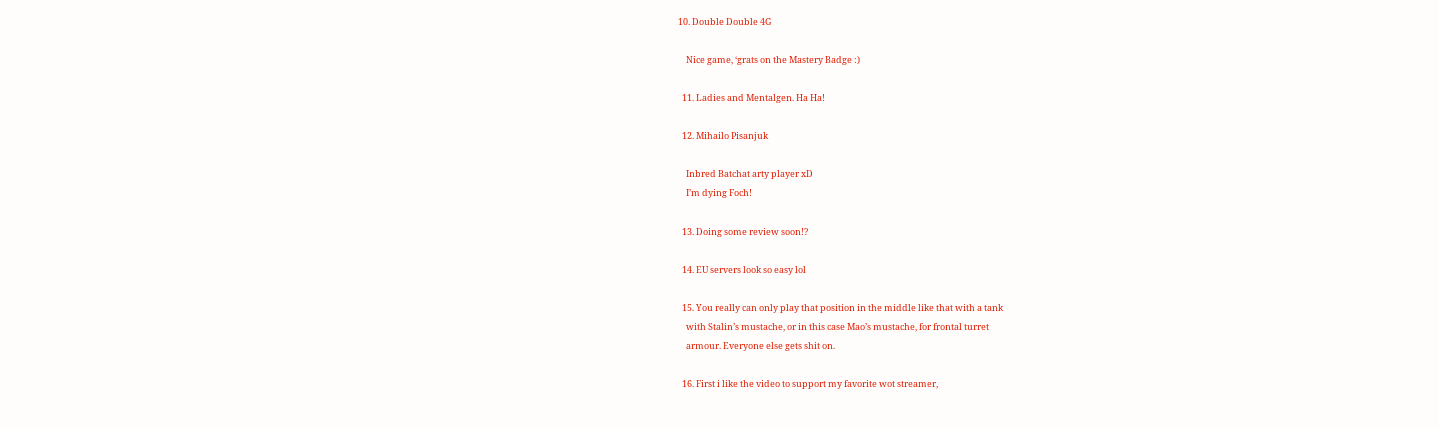10. Double Double 4G

    Nice game, ‘grats on the Mastery Badge :)

  11. Ladies and Mentalgen. Ha Ha!

  12. Mihailo Pisanjuk

    Inbred Batchat arty player xD
    I’m dying Foch!

  13. Doing some review soon!?

  14. EU servers look so easy lol

  15. You really can only play that position in the middle like that with a tank
    with Stalin’s mustache, or in this case Mao’s mustache, for frontal turret
    armour. Everyone else gets shit on.

  16. First i like the video to support my favorite wot streamer,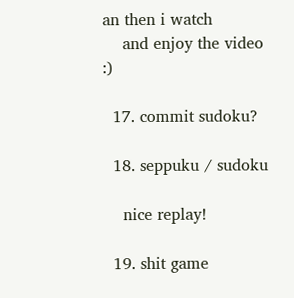an then i watch
    and enjoy the video :)

  17. commit sudoku?

  18. seppuku / sudoku

    nice replay!

  19. shit game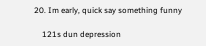20. Im early, quick say something funny

    121s dun depression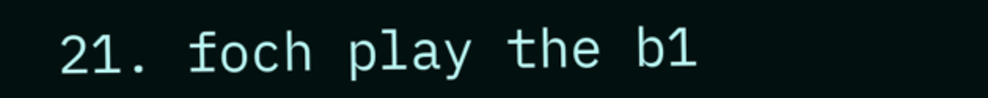21. foch play the b1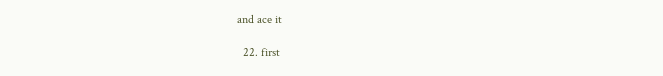and ace it

  22. first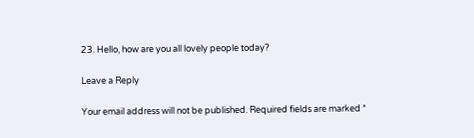23. Hello, how are you all lovely people today?

Leave a Reply

Your email address will not be published. Required fields are marked *